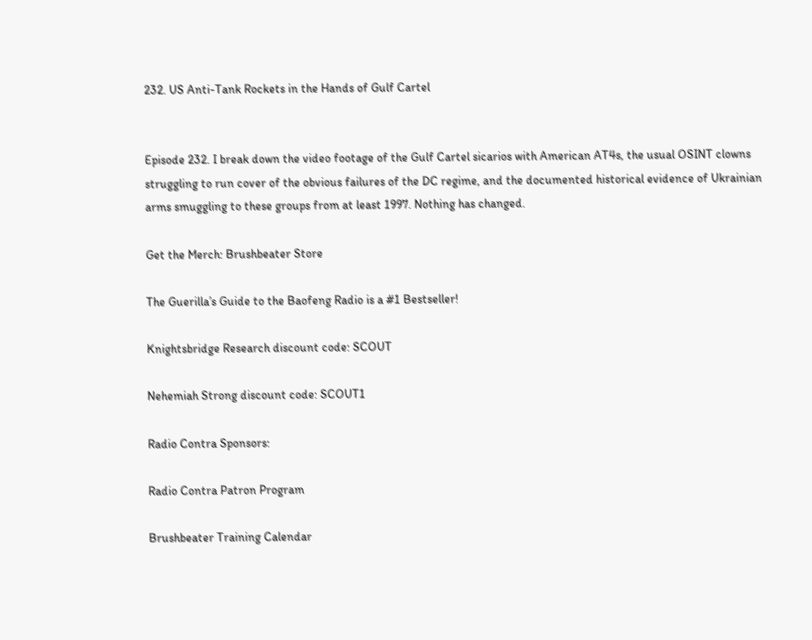232. US Anti-Tank Rockets in the Hands of Gulf Cartel


Episode 232. I break down the video footage of the Gulf Cartel sicarios with American AT4s, the usual OSINT clowns struggling to run cover of the obvious failures of the DC regime, and the documented historical evidence of Ukrainian arms smuggling to these groups from at least 1997. Nothing has changed.

Get the Merch: Brushbeater Store

The Guerilla’s Guide to the Baofeng Radio is a #1 Bestseller!

Knightsbridge Research discount code: SCOUT

Nehemiah Strong discount code: SCOUT1

Radio Contra Sponsors:

Radio Contra Patron Program

Brushbeater Training Calendar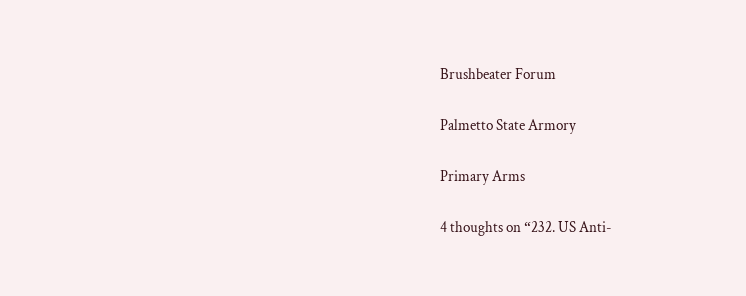Brushbeater Forum

Palmetto State Armory

Primary Arms

4 thoughts on “232. US Anti-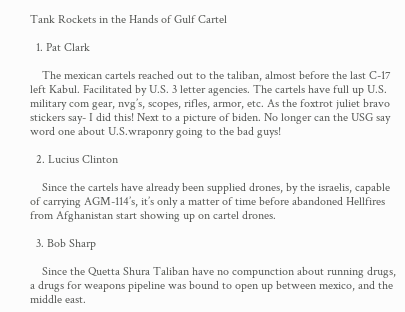Tank Rockets in the Hands of Gulf Cartel

  1. Pat Clark

    The mexican cartels reached out to the taliban, almost before the last C-17 left Kabul. Facilitated by U.S. 3 letter agencies. The cartels have full up U.S. military com gear, nvg’s, scopes, rifles, armor, etc. As the foxtrot juliet bravo stickers say- I did this! Next to a picture of biden. No longer can the USG say word one about U.S.wraponry going to the bad guys!

  2. Lucius Clinton

    Since the cartels have already been supplied drones, by the israelis, capable of carrying AGM-114’s, it’s only a matter of time before abandoned Hellfires from Afghanistan start showing up on cartel drones.

  3. Bob Sharp

    Since the Quetta Shura Taliban have no compunction about running drugs, a drugs for weapons pipeline was bound to open up between mexico, and the middle east.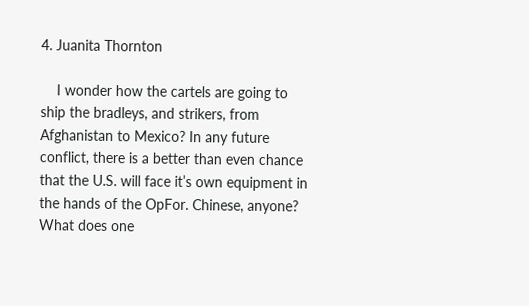4. Juanita Thornton

    I wonder how the cartels are going to ship the bradleys, and strikers, from Afghanistan to Mexico? In any future conflict, there is a better than even chance that the U.S. will face it’s own equipment in the hands of the OpFor. Chinese, anyone? What does one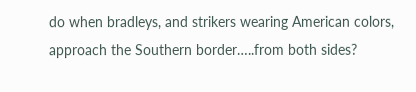do when bradleys, and strikers wearing American colors, approach the Southern border…..from both sides?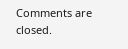Comments are closed.